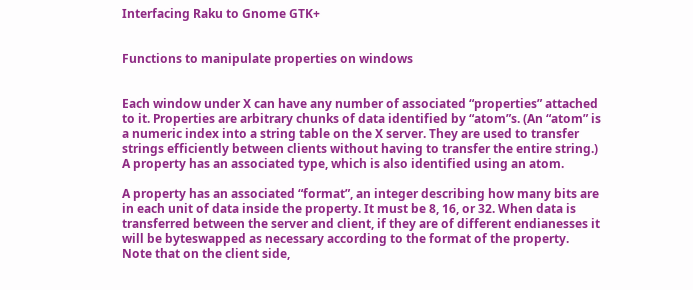Interfacing Raku to Gnome GTK+


Functions to manipulate properties on windows


Each window under X can have any number of associated “properties” attached to it. Properties are arbitrary chunks of data identified by “atom”s. (An “atom” is a numeric index into a string table on the X server. They are used to transfer strings efficiently between clients without having to transfer the entire string.) A property has an associated type, which is also identified using an atom.

A property has an associated “format”, an integer describing how many bits are in each unit of data inside the property. It must be 8, 16, or 32. When data is transferred between the server and client, if they are of different endianesses it will be byteswapped as necessary according to the format of the property. Note that on the client side,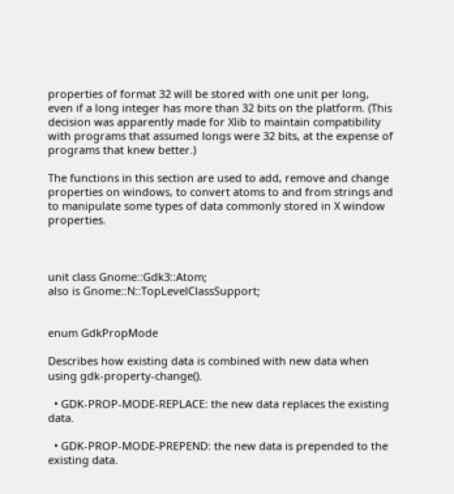properties of format 32 will be stored with one unit per long, even if a long integer has more than 32 bits on the platform. (This decision was apparently made for Xlib to maintain compatibility with programs that assumed longs were 32 bits, at the expense of programs that knew better.)

The functions in this section are used to add, remove and change properties on windows, to convert atoms to and from strings and to manipulate some types of data commonly stored in X window properties.



unit class Gnome::Gdk3::Atom;
also is Gnome::N::TopLevelClassSupport;


enum GdkPropMode

Describes how existing data is combined with new data when using gdk-property-change().

  • GDK-PROP-MODE-REPLACE: the new data replaces the existing data.

  • GDK-PROP-MODE-PREPEND: the new data is prepended to the existing data.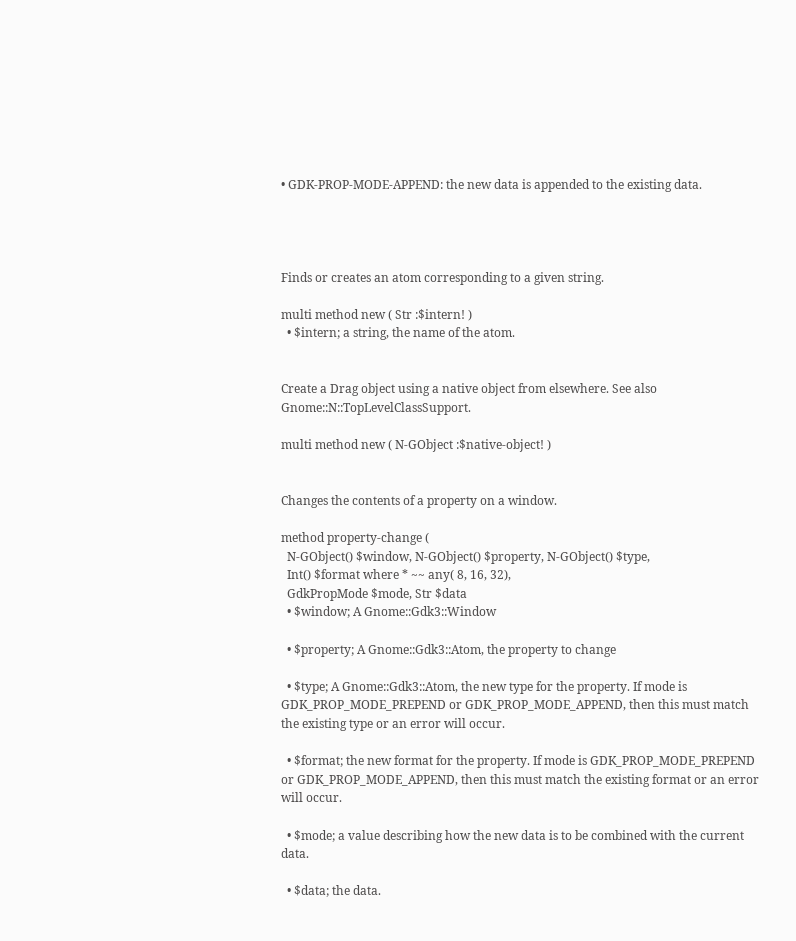• GDK-PROP-MODE-APPEND: the new data is appended to the existing data.




Finds or creates an atom corresponding to a given string.

multi method new ( Str :$intern! )
  • $intern; a string, the name of the atom.


Create a Drag object using a native object from elsewhere. See also Gnome::N::TopLevelClassSupport.

multi method new ( N-GObject :$native-object! )


Changes the contents of a property on a window.

method property-change (
  N-GObject() $window, N-GObject() $property, N-GObject() $type,
  Int() $format where * ~~ any( 8, 16, 32),
  GdkPropMode $mode, Str $data
  • $window; A Gnome::Gdk3::Window

  • $property; A Gnome::Gdk3::Atom, the property to change

  • $type; A Gnome::Gdk3::Atom, the new type for the property. If mode is GDK_PROP_MODE_PREPEND or GDK_PROP_MODE_APPEND, then this must match the existing type or an error will occur.

  • $format; the new format for the property. If mode is GDK_PROP_MODE_PREPEND or GDK_PROP_MODE_APPEND, then this must match the existing format or an error will occur.

  • $mode; a value describing how the new data is to be combined with the current data.

  • $data; the data.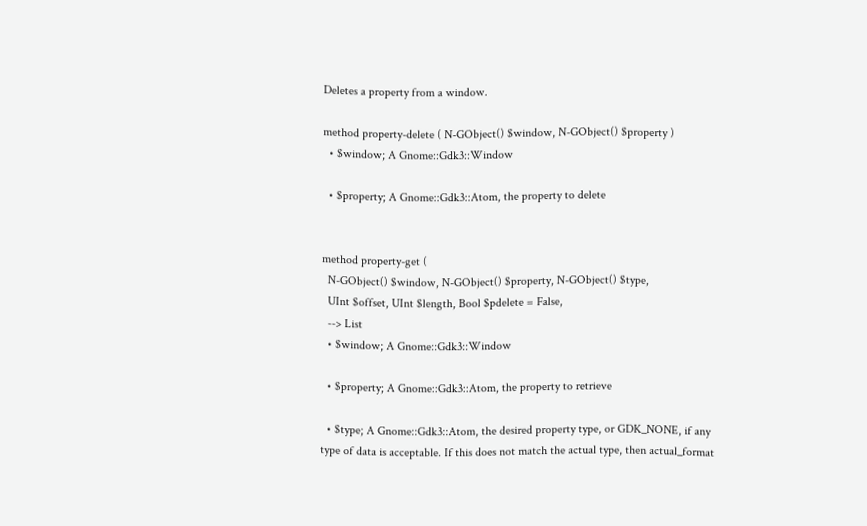Deletes a property from a window.

method property-delete ( N-GObject() $window, N-GObject() $property )
  • $window; A Gnome::Gdk3::Window

  • $property; A Gnome::Gdk3::Atom, the property to delete


method property-get (
  N-GObject() $window, N-GObject() $property, N-GObject() $type,
  UInt $offset, UInt $length, Bool $pdelete = False,
  --> List
  • $window; A Gnome::Gdk3::Window

  • $property; A Gnome::Gdk3::Atom, the property to retrieve

  • $type; A Gnome::Gdk3::Atom, the desired property type, or GDK_NONE, if any type of data is acceptable. If this does not match the actual type, then actual_format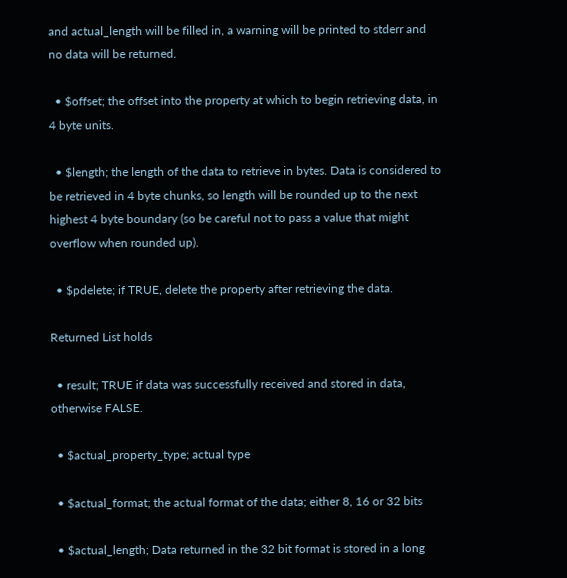and actual_length will be filled in, a warning will be printed to stderr and no data will be returned.

  • $offset; the offset into the property at which to begin retrieving data, in 4 byte units.

  • $length; the length of the data to retrieve in bytes. Data is considered to be retrieved in 4 byte chunks, so length will be rounded up to the next highest 4 byte boundary (so be careful not to pass a value that might overflow when rounded up).

  • $pdelete; if TRUE, delete the property after retrieving the data.

Returned List holds

  • result; TRUE if data was successfully received and stored in data, otherwise FALSE.

  • $actual_property_type; actual type

  • $actual_format; the actual format of the data; either 8, 16 or 32 bits

  • $actual_length; Data returned in the 32 bit format is stored in a long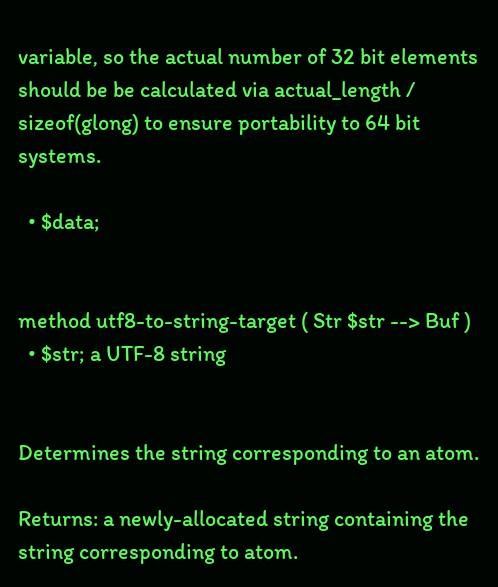variable, so the actual number of 32 bit elements should be be calculated via actual_length / sizeof(glong) to ensure portability to 64 bit systems.

  • $data;


method utf8-to-string-target ( Str $str --> Buf )
  • $str; a UTF-8 string


Determines the string corresponding to an atom.

Returns: a newly-allocated string containing the string corresponding to atom.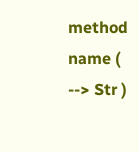method name ( --> Str )